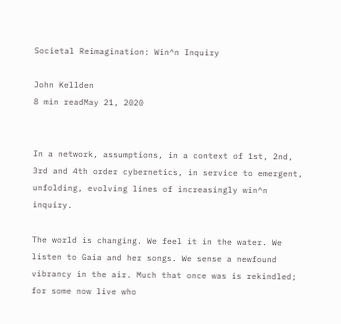Societal Reimagination: Win^n Inquiry

John Kellden
8 min readMay 21, 2020


In a network, assumptions, in a context of 1st, 2nd, 3rd and 4th order cybernetics, in service to emergent, unfolding, evolving lines of increasingly win^n inquiry.

The world is changing. We feel it in the water. We listen to Gaia and her songs. We sense a newfound vibrancy in the air. Much that once was is rekindled; for some now live who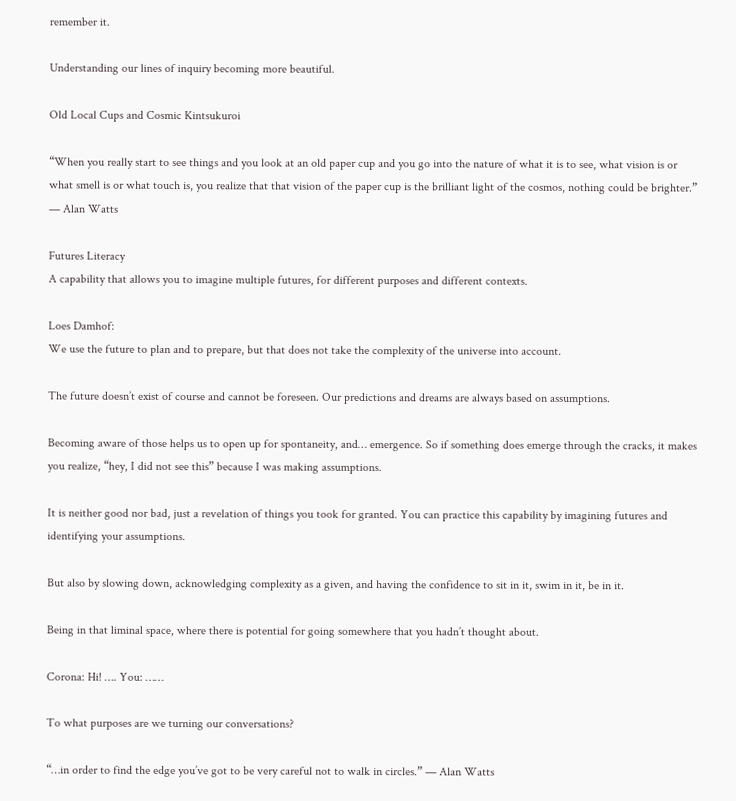remember it.

Understanding our lines of inquiry becoming more beautiful.

Old Local Cups and Cosmic Kintsukuroi

“When you really start to see things and you look at an old paper cup and you go into the nature of what it is to see, what vision is or what smell is or what touch is, you realize that that vision of the paper cup is the brilliant light of the cosmos, nothing could be brighter.”
— Alan Watts

Futures Literacy
A capability that allows you to imagine multiple futures, for different purposes and different contexts.

Loes Damhof:
We use the future to plan and to prepare, but that does not take the complexity of the universe into account.

The future doesn’t exist of course and cannot be foreseen. Our predictions and dreams are always based on assumptions.

Becoming aware of those helps us to open up for spontaneity, and… emergence. So if something does emerge through the cracks, it makes you realize, “hey, I did not see this” because I was making assumptions.

It is neither good nor bad, just a revelation of things you took for granted. You can practice this capability by imagining futures and identifying your assumptions.

But also by slowing down, acknowledging complexity as a given, and having the confidence to sit in it, swim in it, be in it.

Being in that liminal space, where there is potential for going somewhere that you hadn’t thought about.

Corona: Hi! …. You: ……

To what purposes are we turning our conversations?

“…in order to find the edge you’ve got to be very careful not to walk in circles.” — Alan Watts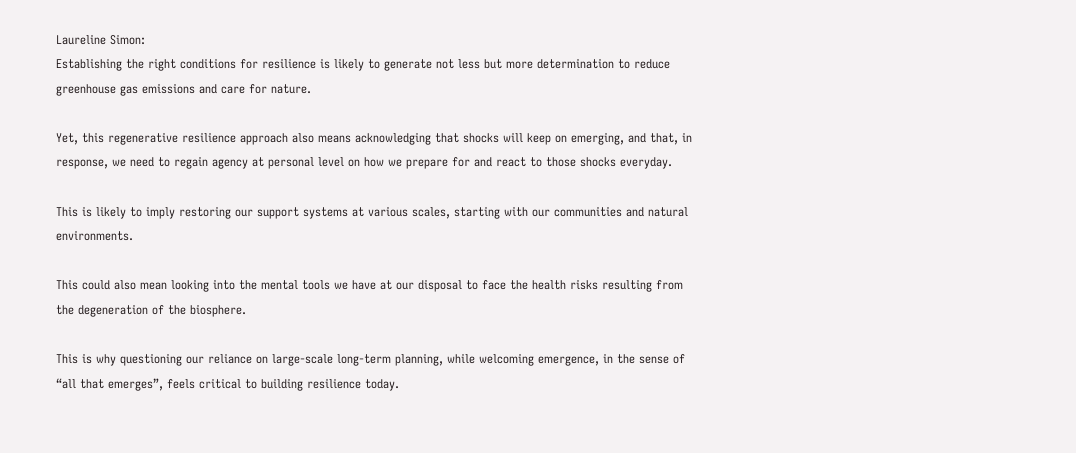Laureline Simon:
Establishing the right conditions for resilience is likely to generate not less but more determination to reduce greenhouse gas emissions and care for nature.

Yet, this regenerative resilience approach also means acknowledging that shocks will keep on emerging, and that, in response, we need to regain agency at personal level on how we prepare for and react to those shocks everyday.

This is likely to imply restoring our support systems at various scales, starting with our communities and natural environments.

This could also mean looking into the mental tools we have at our disposal to face the health risks resulting from the degeneration of the biosphere.

This is why questioning our reliance on large-scale long-term planning, while welcoming emergence, in the sense of “all that emerges”, feels critical to building resilience today.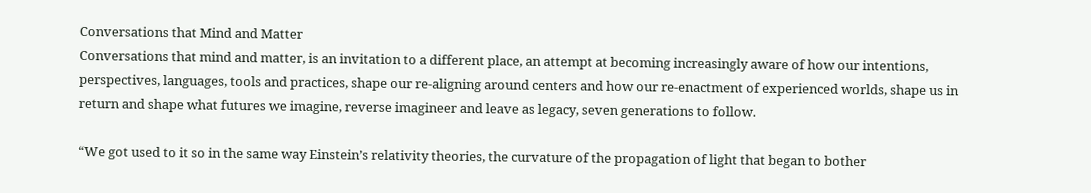Conversations that Mind and Matter
Conversations that mind and matter, is an invitation to a different place, an attempt at becoming increasingly aware of how our intentions, perspectives, languages, tools and practices, shape our re-aligning around centers and how our re-enactment of experienced worlds, shape us in return and shape what futures we imagine, reverse imagineer and leave as legacy, seven generations to follow.

“We got used to it so in the same way Einstein’s relativity theories, the curvature of the propagation of light that began to bother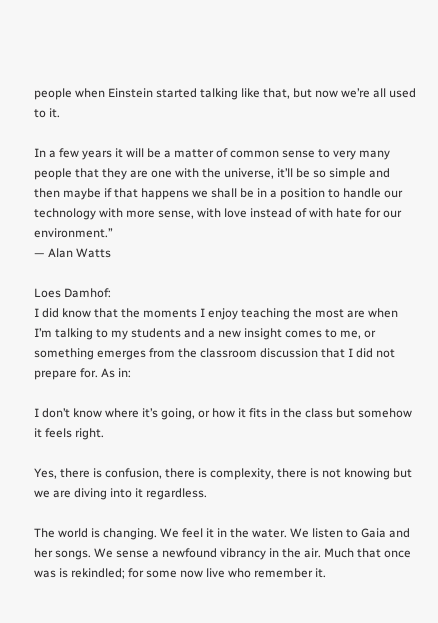people when Einstein started talking like that, but now we’re all used to it.

In a few years it will be a matter of common sense to very many people that they are one with the universe, it’ll be so simple and then maybe if that happens we shall be in a position to handle our technology with more sense, with love instead of with hate for our environment.”
— Alan Watts

Loes Damhof:
I did know that the moments I enjoy teaching the most are when I’m talking to my students and a new insight comes to me, or something emerges from the classroom discussion that I did not prepare for. As in:

I don’t know where it’s going, or how it fits in the class but somehow it feels right.

Yes, there is confusion, there is complexity, there is not knowing but we are diving into it regardless.

The world is changing. We feel it in the water. We listen to Gaia and her songs. We sense a newfound vibrancy in the air. Much that once was is rekindled; for some now live who remember it.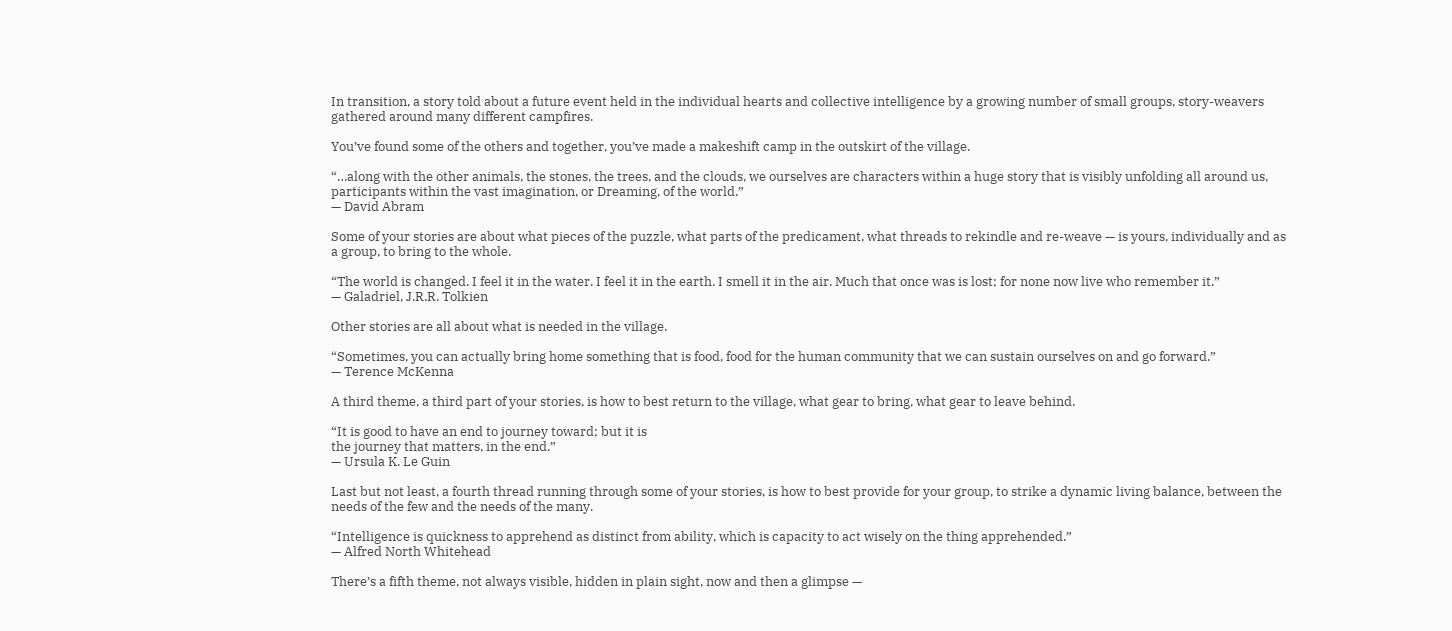In transition, a story told about a future event held in the individual hearts and collective intelligence by a growing number of small groups, story-weavers gathered around many different campfires.

You’ve found some of the others and together, you’ve made a makeshift camp in the outskirt of the village.

“…along with the other animals, the stones, the trees, and the clouds, we ourselves are characters within a huge story that is visibly unfolding all around us, participants within the vast imagination, or Dreaming, of the world.”
— David Abram

Some of your stories are about what pieces of the puzzle, what parts of the predicament, what threads to rekindle and re-weave — is yours, individually and as a group, to bring to the whole.

“The world is changed. I feel it in the water. I feel it in the earth. I smell it in the air. Much that once was is lost; for none now live who remember it.”
— Galadriel, J.R.R. Tolkien

Other stories are all about what is needed in the village.

“Sometimes, you can actually bring home something that is food, food for the human community that we can sustain ourselves on and go forward.”
— Terence McKenna

A third theme, a third part of your stories, is how to best return to the village, what gear to bring, what gear to leave behind.

“It is good to have an end to journey toward; but it is
the journey that matters, in the end.”
— Ursula K. Le Guin

Last but not least, a fourth thread running through some of your stories, is how to best provide for your group, to strike a dynamic living balance, between the needs of the few and the needs of the many.

“Intelligence is quickness to apprehend as distinct from ability, which is capacity to act wisely on the thing apprehended.”
— Alfred North Whitehead

There’s a fifth theme, not always visible, hidden in plain sight, now and then a glimpse —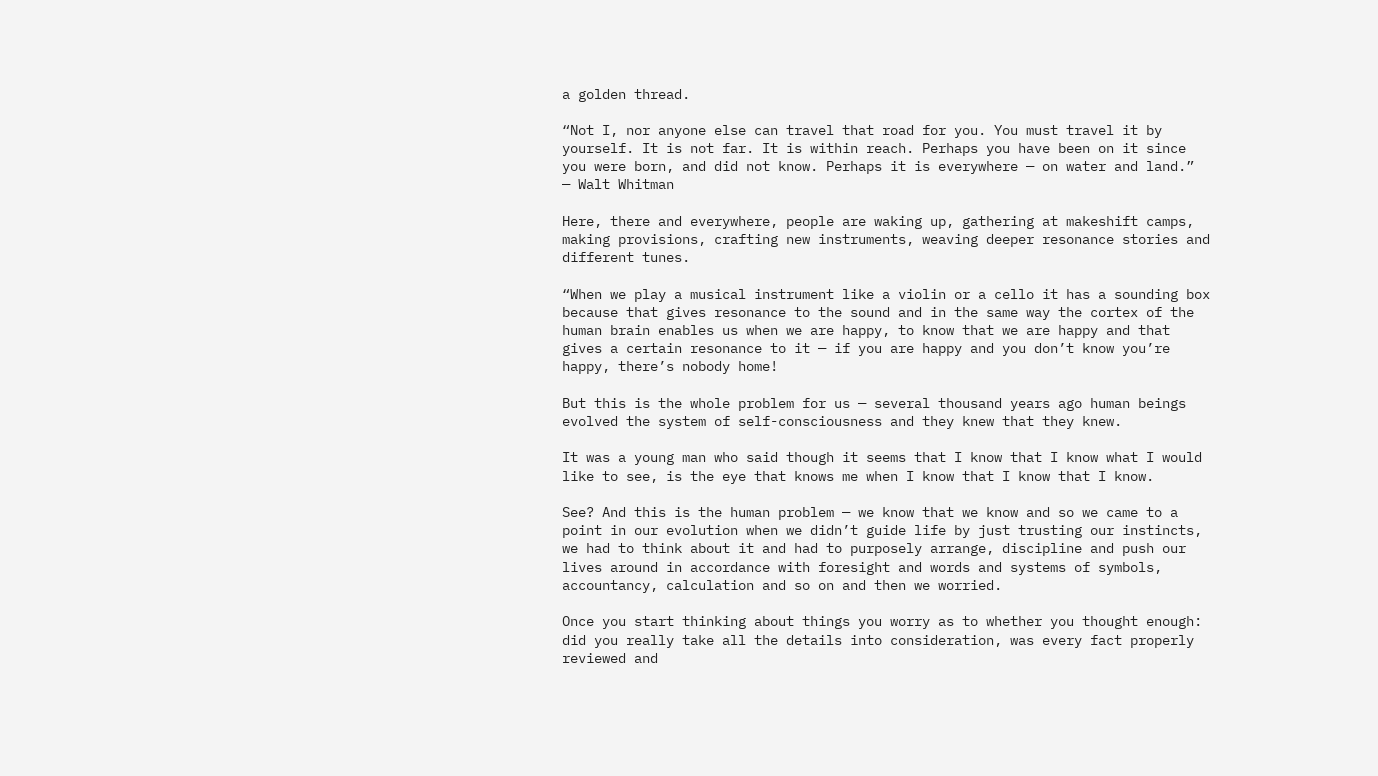a golden thread.

“Not I, nor anyone else can travel that road for you. You must travel it by yourself. It is not far. It is within reach. Perhaps you have been on it since you were born, and did not know. Perhaps it is everywhere — on water and land.”
— Walt Whitman

Here, there and everywhere, people are waking up, gathering at makeshift camps, making provisions, crafting new instruments, weaving deeper resonance stories and different tunes.

“When we play a musical instrument like a violin or a cello it has a sounding box because that gives resonance to the sound and in the same way the cortex of the human brain enables us when we are happy, to know that we are happy and that gives a certain resonance to it — if you are happy and you don’t know you’re happy, there’s nobody home!

But this is the whole problem for us — several thousand years ago human beings evolved the system of self-consciousness and they knew that they knew.

It was a young man who said though it seems that I know that I know what I would like to see, is the eye that knows me when I know that I know that I know.

See? And this is the human problem — we know that we know and so we came to a point in our evolution when we didn’t guide life by just trusting our instincts, we had to think about it and had to purposely arrange, discipline and push our lives around in accordance with foresight and words and systems of symbols, accountancy, calculation and so on and then we worried.

Once you start thinking about things you worry as to whether you thought enough: did you really take all the details into consideration, was every fact properly reviewed and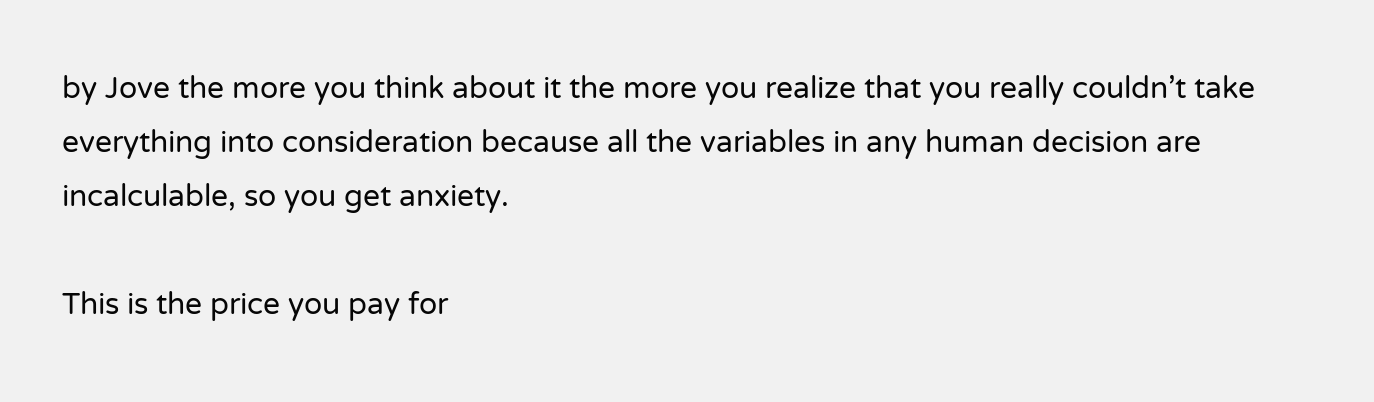by Jove the more you think about it the more you realize that you really couldn’t take everything into consideration because all the variables in any human decision are incalculable, so you get anxiety.

This is the price you pay for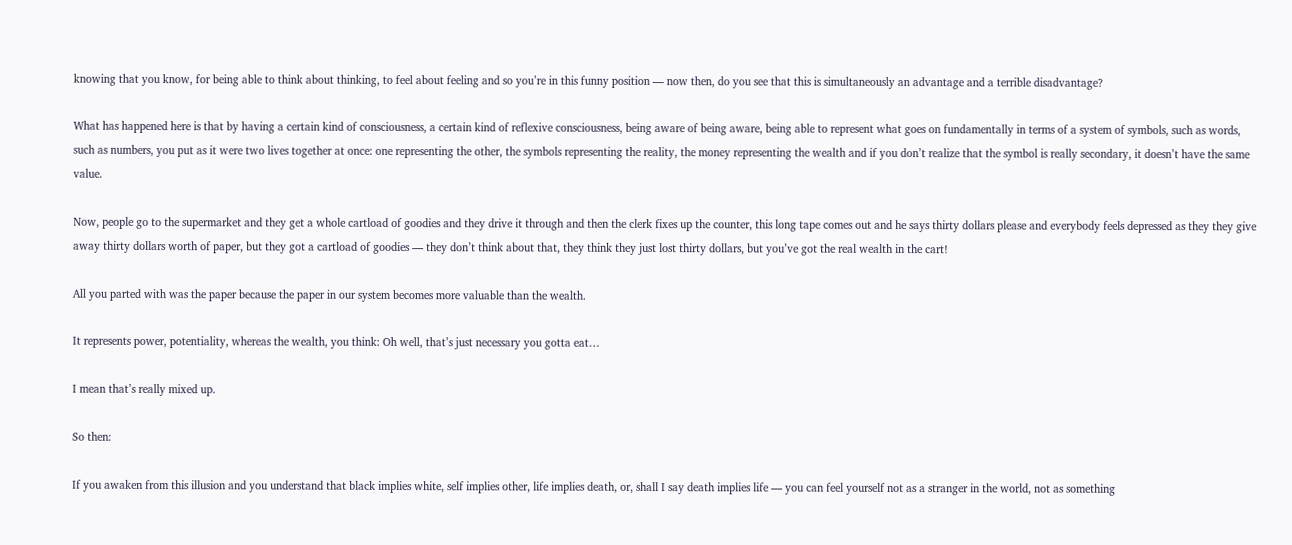knowing that you know, for being able to think about thinking, to feel about feeling and so you’re in this funny position — now then, do you see that this is simultaneously an advantage and a terrible disadvantage?

What has happened here is that by having a certain kind of consciousness, a certain kind of reflexive consciousness, being aware of being aware, being able to represent what goes on fundamentally in terms of a system of symbols, such as words, such as numbers, you put as it were two lives together at once: one representing the other, the symbols representing the reality, the money representing the wealth and if you don’t realize that the symbol is really secondary, it doesn’t have the same value.

Now, people go to the supermarket and they get a whole cartload of goodies and they drive it through and then the clerk fixes up the counter, this long tape comes out and he says thirty dollars please and everybody feels depressed as they they give away thirty dollars worth of paper, but they got a cartload of goodies — they don’t think about that, they think they just lost thirty dollars, but you’ve got the real wealth in the cart!

All you parted with was the paper because the paper in our system becomes more valuable than the wealth.

It represents power, potentiality, whereas the wealth, you think: Oh well, that’s just necessary you gotta eat…

I mean that’s really mixed up.

So then:

If you awaken from this illusion and you understand that black implies white, self implies other, life implies death, or, shall I say death implies life — you can feel yourself not as a stranger in the world, not as something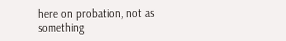here on probation, not as something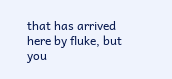that has arrived here by fluke, but you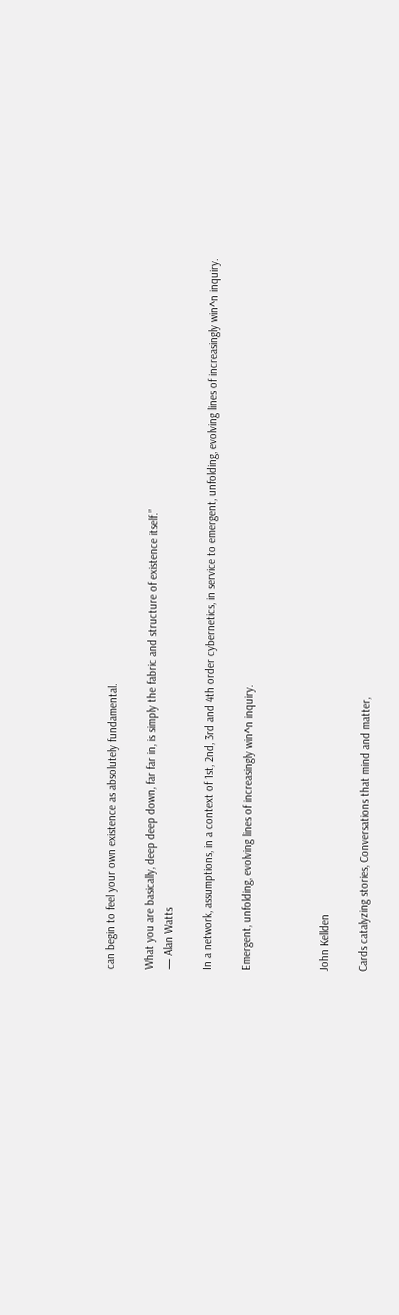can begin to feel your own existence as absolutely fundamental.

What you are basically, deep deep down, far far in, is simply the fabric and structure of existence itself.”
— Alan Watts

In a network, assumptions, in a context of 1st, 2nd, 3rd and 4th order cybernetics, in service to emergent, unfolding, evolving lines of increasingly win^n inquiry.

Emergent, unfolding, evolving lines of increasingly win^n inquiry.



John Kellden

Cards catalyzing stories, Conversations that mind and matter,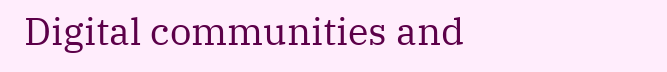Digital communities and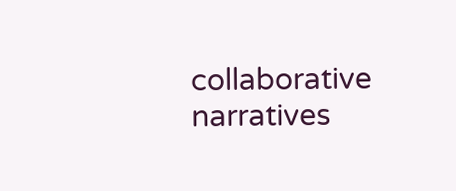collaborative narratives